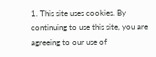1. This site uses cookies. By continuing to use this site, you are agreeing to our use of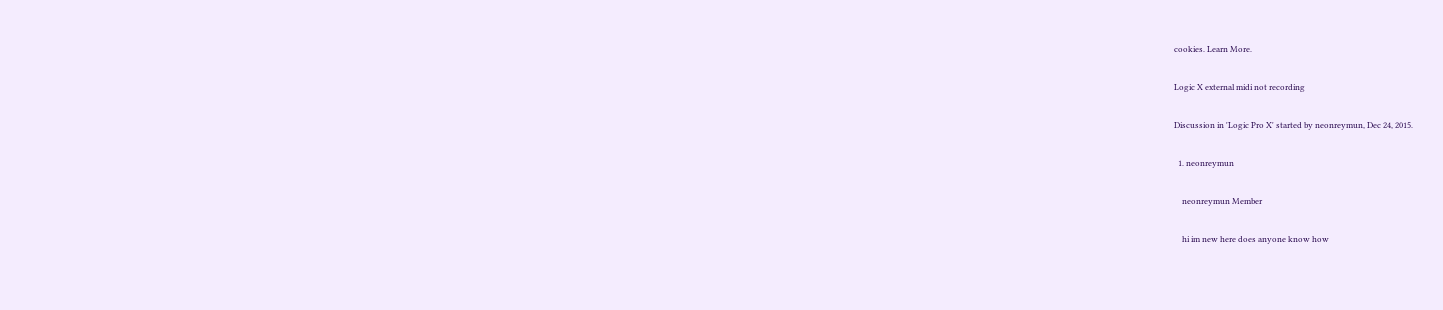cookies. Learn More.

Logic X external midi not recording

Discussion in 'Logic Pro X' started by neonreymun, Dec 24, 2015.

  1. neonreymun

    neonreymun Member

    hi im new here does anyone know how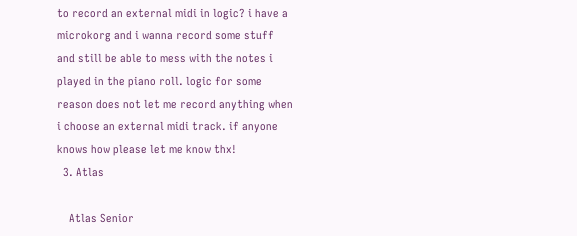to record an external midi in logic? i have a microkorg and i wanna record some stuff and still be able to mess with the notes i played in the piano roll. logic for some reason does not let me record anything when i choose an external midi track. if anyone knows how please let me know thx!
  3. Atlas

    Atlas Senior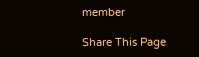member

Share This Page